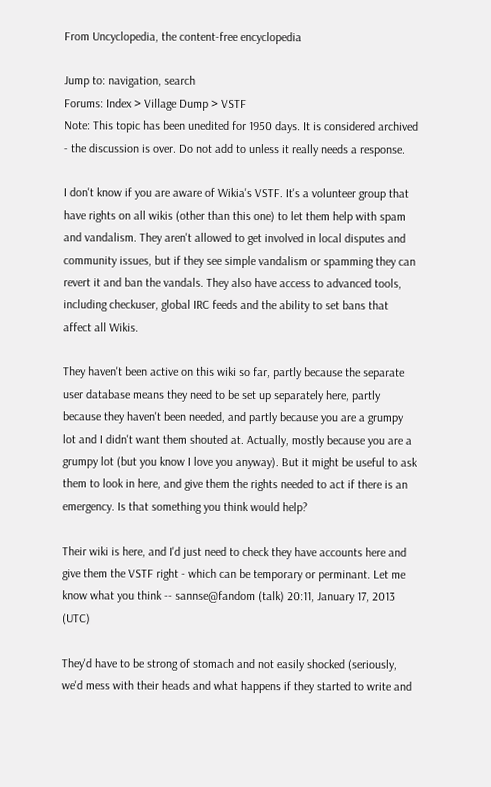From Uncyclopedia, the content-free encyclopedia

Jump to: navigation, search
Forums: Index > Village Dump > VSTF
Note: This topic has been unedited for 1950 days. It is considered archived - the discussion is over. Do not add to unless it really needs a response.

I don't know if you are aware of Wikia's VSTF. It's a volunteer group that have rights on all wikis (other than this one) to let them help with spam and vandalism. They aren't allowed to get involved in local disputes and community issues, but if they see simple vandalism or spamming they can revert it and ban the vandals. They also have access to advanced tools, including checkuser, global IRC feeds and the ability to set bans that affect all Wikis.

They haven't been active on this wiki so far, partly because the separate user database means they need to be set up separately here, partly because they haven't been needed, and partly because you are a grumpy lot and I didn't want them shouted at. Actually, mostly because you are a grumpy lot (but you know I love you anyway). But it might be useful to ask them to look in here, and give them the rights needed to act if there is an emergency. Is that something you think would help?

Their wiki is here, and I'd just need to check they have accounts here and give them the VSTF right - which can be temporary or perminant. Let me know what you think -- sannse@fandom (talk) 20:11, January 17, 2013 (UTC)

They'd have to be strong of stomach and not easily shocked (seriously, we'd mess with their heads and what happens if they started to write and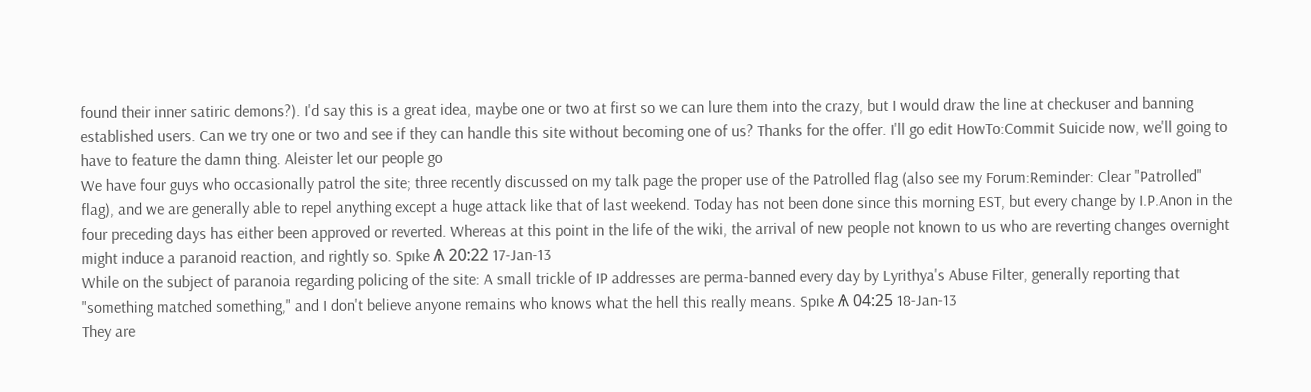found their inner satiric demons?). I'd say this is a great idea, maybe one or two at first so we can lure them into the crazy, but I would draw the line at checkuser and banning established users. Can we try one or two and see if they can handle this site without becoming one of us? Thanks for the offer. I'll go edit HowTo:Commit Suicide now, we'll going to have to feature the damn thing. Aleister let our people go
We have four guys who occasionally patrol the site; three recently discussed on my talk page the proper use of the Patrolled flag (also see my Forum:Reminder: Clear "Patrolled" flag), and we are generally able to repel anything except a huge attack like that of last weekend. Today has not been done since this morning EST, but every change by I.P.Anon in the four preceding days has either been approved or reverted. Whereas at this point in the life of the wiki, the arrival of new people not known to us who are reverting changes overnight might induce a paranoid reaction, and rightly so. Spıke Ѧ 20:22 17-Jan-13
While on the subject of paranoia regarding policing of the site: A small trickle of IP addresses are perma-banned every day by Lyrithya's Abuse Filter, generally reporting that "something matched something," and I don't believe anyone remains who knows what the hell this really means. Spıke Ѧ 04:25 18-Jan-13
They are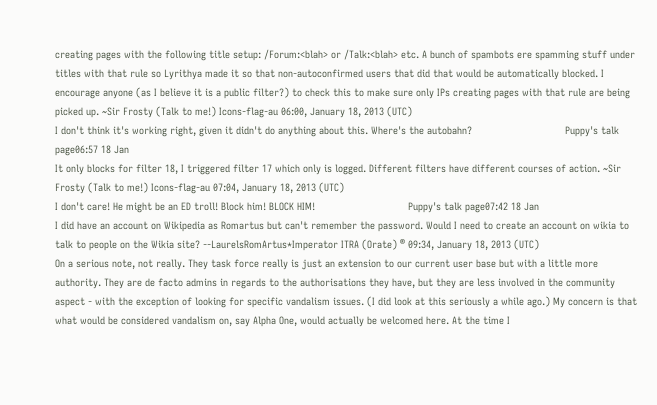creating pages with the following title setup: /Forum:<blah> or /Talk:<blah> etc. A bunch of spambots ere spamming stuff under titles with that rule so Lyrithya made it so that non-autoconfirmed users that did that would be automatically blocked. I encourage anyone (as I believe it is a public filter?) to check this to make sure only IPs creating pages with that rule are being picked up. ~Sir Frosty (Talk to me!) Icons-flag-au 06:00, January 18, 2013 (UTC)
I don't think it's working right, given it didn't do anything about this. Where's the autobahn?                               Puppy's talk page06:57 18 Jan
It only blocks for filter 18, I triggered filter 17 which only is logged. Different filters have different courses of action. ~Sir Frosty (Talk to me!) Icons-flag-au 07:04, January 18, 2013 (UTC)
I don't care! He might be an ED troll! Block him! BLOCK HIM!                               Puppy's talk page07:42 18 Jan
I did have an account on Wikipedia as Romartus but can't remember the password. Would I need to create an account on wikia to talk to people on the Wikia site? --LaurelsRomArtus*Imperator ITRA (Orate) ® 09:34, January 18, 2013 (UTC)
On a serious note, not really. They task force really is just an extension to our current user base but with a little more authority. They are de facto admins in regards to the authorisations they have, but they are less involved in the community aspect - with the exception of looking for specific vandalism issues. (I did look at this seriously a while ago.) My concern is that what would be considered vandalism on, say Alpha One, would actually be welcomed here. At the time I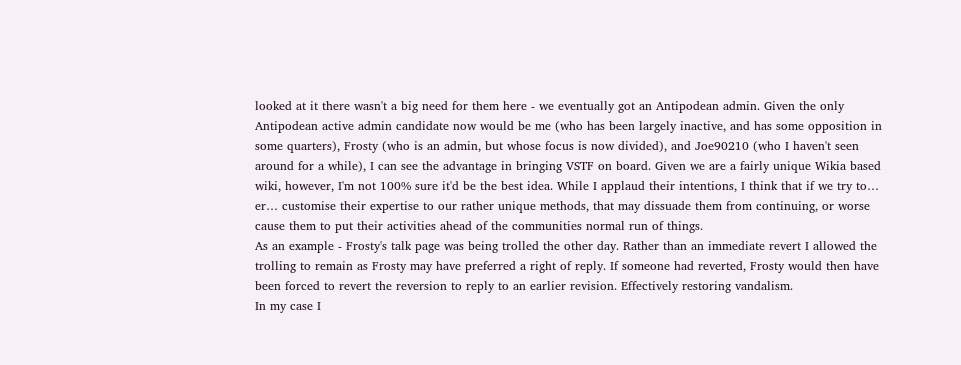looked at it there wasn't a big need for them here - we eventually got an Antipodean admin. Given the only Antipodean active admin candidate now would be me (who has been largely inactive, and has some opposition in some quarters), Frosty (who is an admin, but whose focus is now divided), and Joe90210 (who I haven't seen around for a while), I can see the advantage in bringing VSTF on board. Given we are a fairly unique Wikia based wiki, however, I'm not 100% sure it'd be the best idea. While I applaud their intentions, I think that if we try to… er… customise their expertise to our rather unique methods, that may dissuade them from continuing, or worse cause them to put their activities ahead of the communities normal run of things.
As an example - Frosty's talk page was being trolled the other day. Rather than an immediate revert I allowed the trolling to remain as Frosty may have preferred a right of reply. If someone had reverted, Frosty would then have been forced to revert the reversion to reply to an earlier revision. Effectively restoring vandalism.
In my case I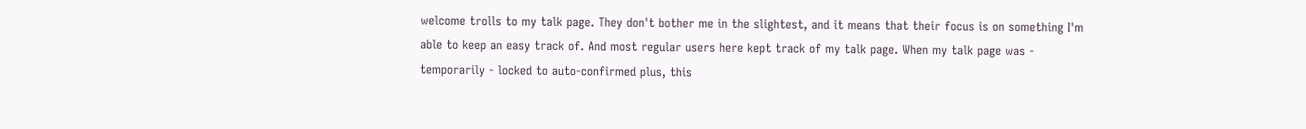welcome trolls to my talk page. They don't bother me in the slightest, and it means that their focus is on something I'm able to keep an easy track of. And most regular users here kept track of my talk page. When my talk page was - temporarily - locked to auto-confirmed plus, this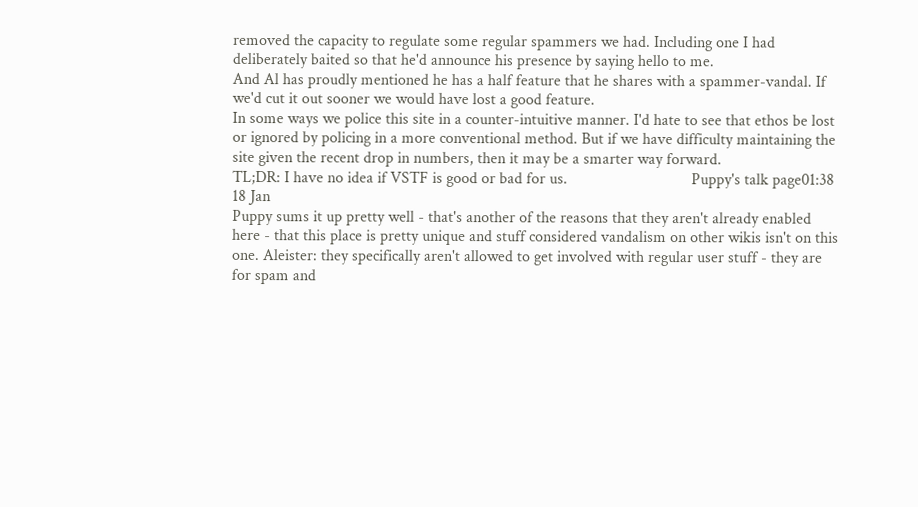removed the capacity to regulate some regular spammers we had. Including one I had deliberately baited so that he'd announce his presence by saying hello to me.
And Al has proudly mentioned he has a half feature that he shares with a spammer-vandal. If we'd cut it out sooner we would have lost a good feature.
In some ways we police this site in a counter-intuitive manner. I'd hate to see that ethos be lost or ignored by policing in a more conventional method. But if we have difficulty maintaining the site given the recent drop in numbers, then it may be a smarter way forward.
TL;DR: I have no idea if VSTF is good or bad for us.                               Puppy's talk page01:38 18 Jan
Puppy sums it up pretty well - that's another of the reasons that they aren't already enabled here - that this place is pretty unique and stuff considered vandalism on other wikis isn't on this one. Aleister: they specifically aren't allowed to get involved with regular user stuff - they are for spam and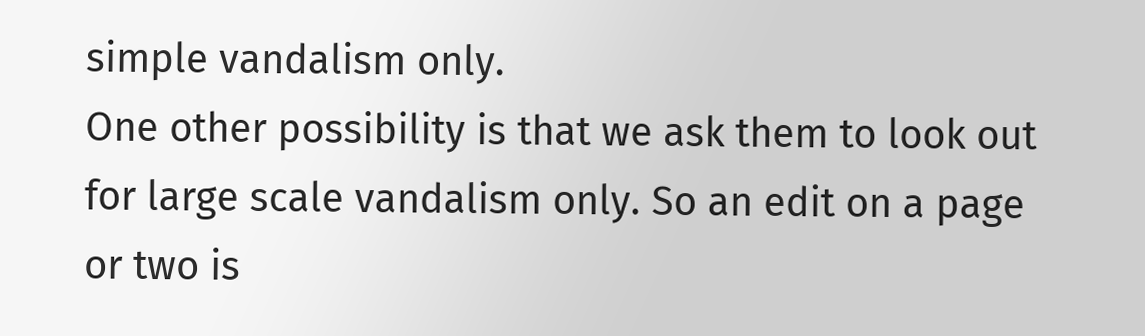simple vandalism only.
One other possibility is that we ask them to look out for large scale vandalism only. So an edit on a page or two is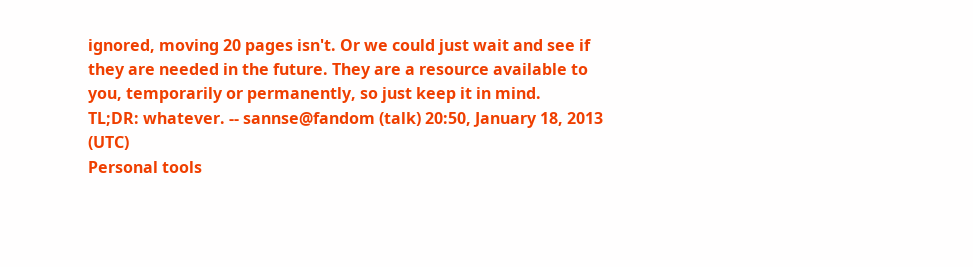ignored, moving 20 pages isn't. Or we could just wait and see if they are needed in the future. They are a resource available to you, temporarily or permanently, so just keep it in mind.
TL;DR: whatever. -- sannse@fandom (talk) 20:50, January 18, 2013 (UTC)
Personal tools